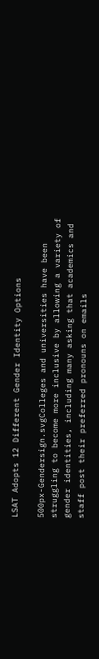LSAT Adopts 12 Different Gender Identity Options

500px-Gendersign.svgColleges and universities have been struggling to become more inclusive by allowing a variety of gender identities, including many asking that academics and staff post their preferred pronouns on emails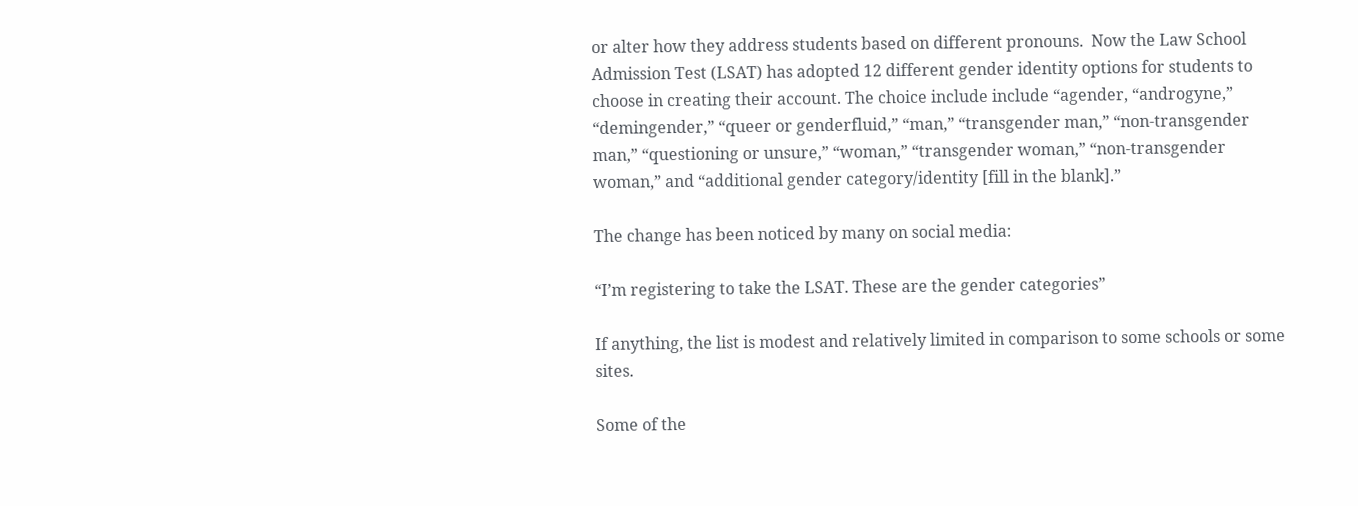or alter how they address students based on different pronouns.  Now the Law School Admission Test (LSAT) has adopted 12 different gender identity options for students to choose in creating their account. The choice include include “agender, “androgyne,” “demingender,” “queer or genderfluid,” “man,” “transgender man,” “non-transgender man,” “questioning or unsure,” “woman,” “transgender woman,” “non-transgender woman,” and “additional gender category/identity [fill in the blank].”

The change has been noticed by many on social media:

“I’m registering to take the LSAT. These are the gender categories”

If anything, the list is modest and relatively limited in comparison to some schools or some sites.

Some of the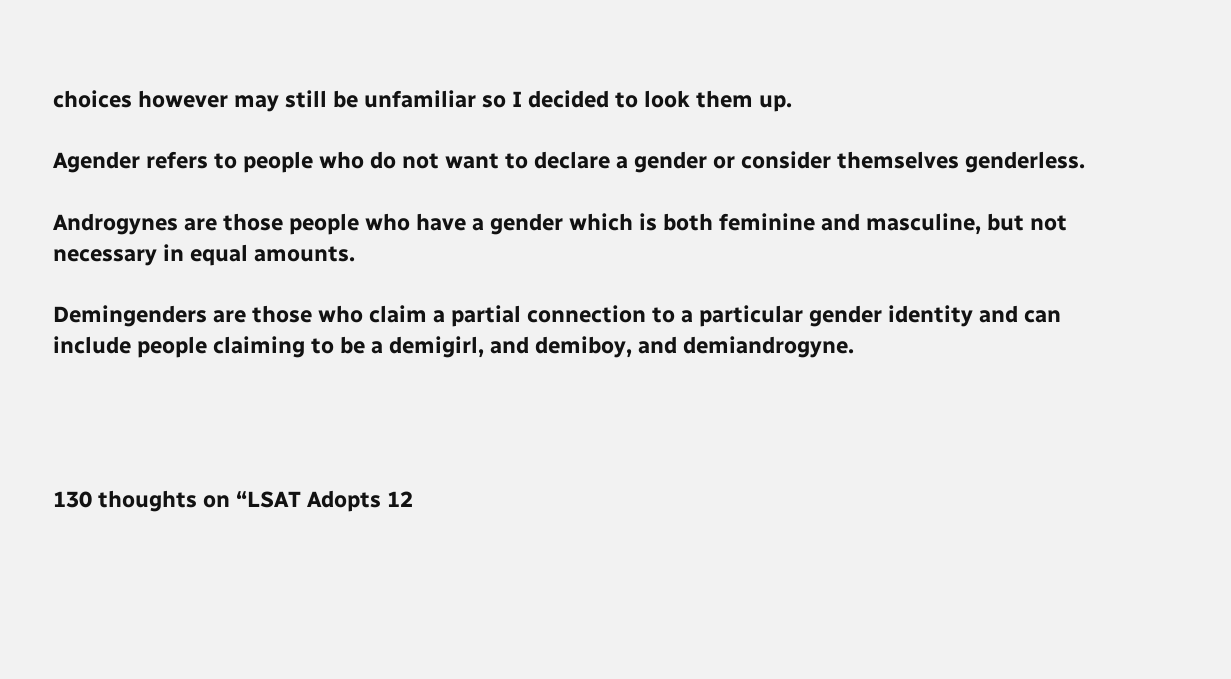choices however may still be unfamiliar so I decided to look them up.

Agender refers to people who do not want to declare a gender or consider themselves genderless.

Androgynes are those people who have a gender which is both feminine and masculine, but not necessary in equal amounts.

Demingenders are those who claim a partial connection to a particular gender identity and can include people claiming to be a demigirl, and demiboy, and demiandrogyne.




130 thoughts on “LSAT Adopts 12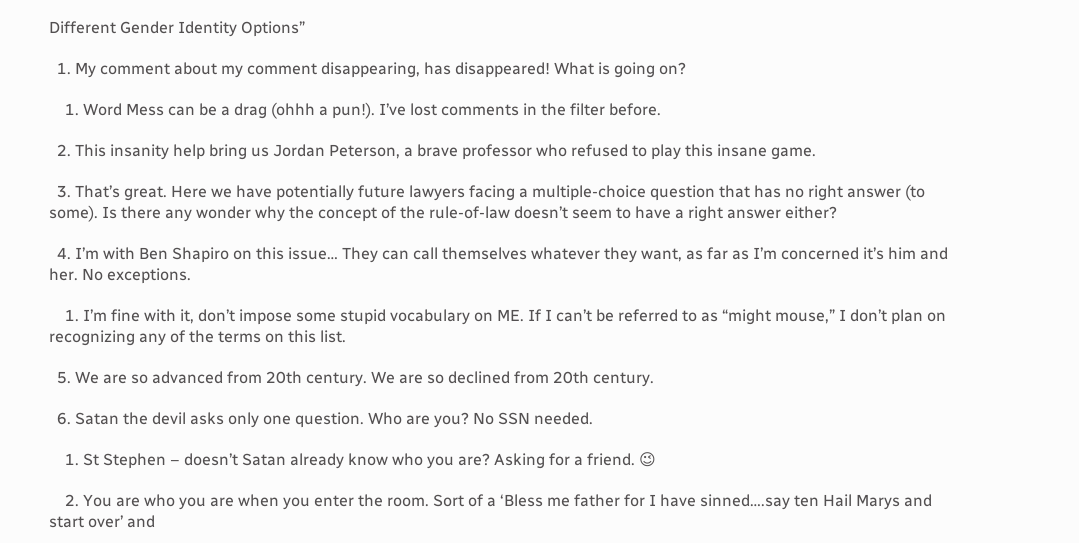Different Gender Identity Options”

  1. My comment about my comment disappearing, has disappeared! What is going on?

    1. Word Mess can be a drag (ohhh a pun!). I’ve lost comments in the filter before.

  2. This insanity help bring us Jordan Peterson, a brave professor who refused to play this insane game.

  3. That’s great. Here we have potentially future lawyers facing a multiple-choice question that has no right answer (to some). Is there any wonder why the concept of the rule-of-law doesn’t seem to have a right answer either?

  4. I’m with Ben Shapiro on this issue… They can call themselves whatever they want, as far as I’m concerned it’s him and her. No exceptions.

    1. I’m fine with it, don’t impose some stupid vocabulary on ME. If I can’t be referred to as “might mouse,” I don’t plan on recognizing any of the terms on this list.

  5. We are so advanced from 20th century. We are so declined from 20th century.

  6. Satan the devil asks only one question. Who are you? No SSN needed.

    1. St Stephen – doesn’t Satan already know who you are? Asking for a friend. 😉

    2. You are who you are when you enter the room. Sort of a ‘Bless me father for I have sinned….say ten Hail Marys and start over’ and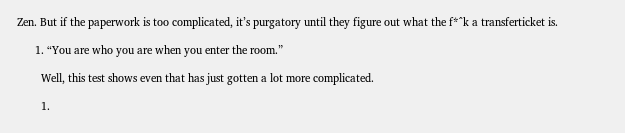Zen. But if the paperwork is too complicated, it’s purgatory until they figure out what the f*^k a transferticket is.

      1. “You are who you are when you enter the room.”

        Well, this test shows even that has just gotten a lot more complicated.

        1.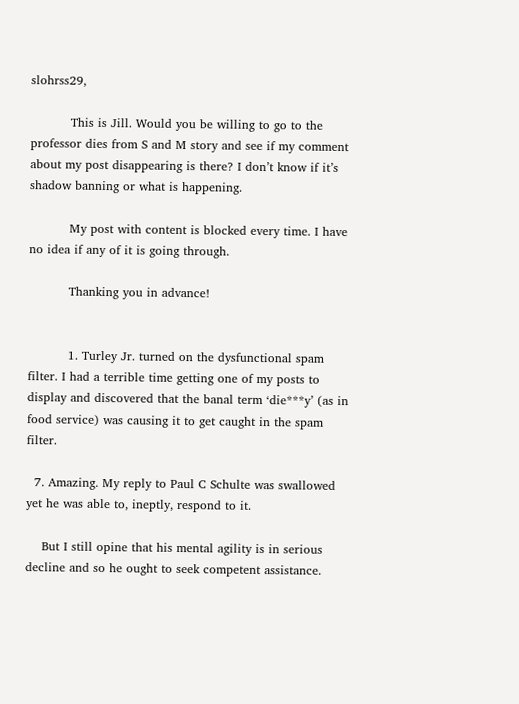slohrss29,

          This is Jill. Would you be willing to go to the professor dies from S and M story and see if my comment about my post disappearing is there? I don’t know if it’s shadow banning or what is happening.

          My post with content is blocked every time. I have no idea if any of it is going through.

          Thanking you in advance!


          1. Turley Jr. turned on the dysfunctional spam filter. I had a terrible time getting one of my posts to display and discovered that the banal term ‘die***y’ (as in food service) was causing it to get caught in the spam filter.

  7. Amazing. My reply to Paul C Schulte was swallowed yet he was able to, ineptly, respond to it.

    But I still opine that his mental agility is in serious decline and so he ought to seek competent assistance.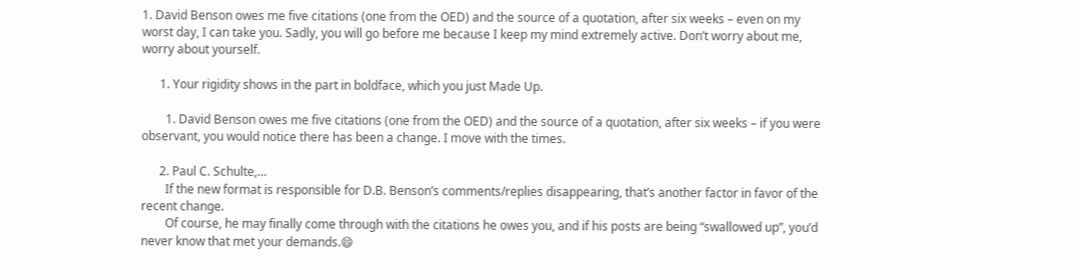1. David Benson owes me five citations (one from the OED) and the source of a quotation, after six weeks – even on my worst day, I can take you. Sadly, you will go before me because I keep my mind extremely active. Don’t worry about me, worry about yourself.

      1. Your rigidity shows in the part in boldface, which you just Made Up.

        1. David Benson owes me five citations (one from the OED) and the source of a quotation, after six weeks – if you were observant, you would notice there has been a change. I move with the times.

      2. Paul C. Schulte,…
        If the new format is responsible for D.B. Benson’s comments/replies disappearing, that’s another factor in favor of the recent change.
        Of course, he may finally come through with the citations he owes you, and if his posts are being “swallowed up”, you’d never know that met your demands.😄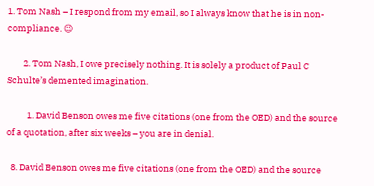1. Tom Nash – I respond from my email, so I always know that he is in non-compliance. 😉

        2. Tom Nash, I owe precisely nothing. It is solely a product of Paul C Schulte’s demented imagination.

          1. David Benson owes me five citations (one from the OED) and the source of a quotation, after six weeks – you are in denial.

  8. David Benson owes me five citations (one from the OED) and the source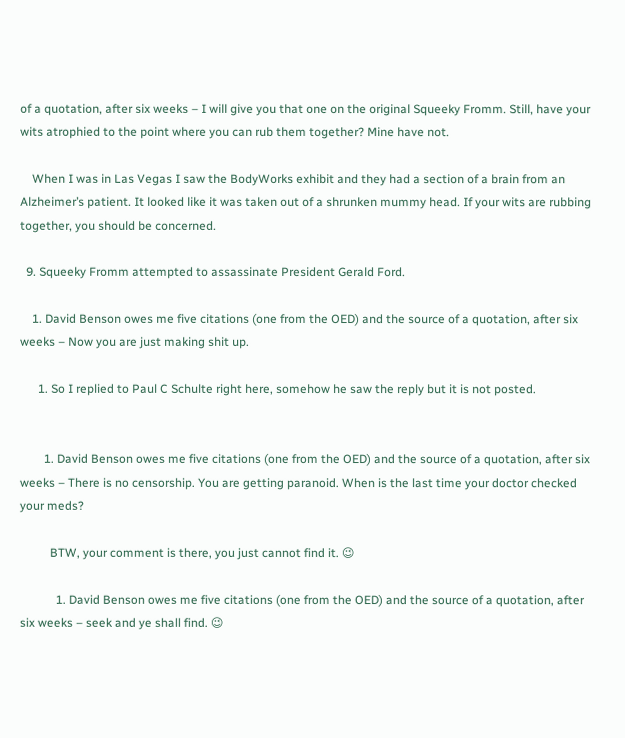of a quotation, after six weeks – I will give you that one on the original Squeeky Fromm. Still, have your wits atrophied to the point where you can rub them together? Mine have not.

    When I was in Las Vegas I saw the BodyWorks exhibit and they had a section of a brain from an Alzheimer’s patient. It looked like it was taken out of a shrunken mummy head. If your wits are rubbing together, you should be concerned.

  9. Squeeky Fromm attempted to assassinate President Gerald Ford.

    1. David Benson owes me five citations (one from the OED) and the source of a quotation, after six weeks – Now you are just making shit up.

      1. So I replied to Paul C Schulte right here, somehow he saw the reply but it is not posted.


        1. David Benson owes me five citations (one from the OED) and the source of a quotation, after six weeks – There is no censorship. You are getting paranoid. When is the last time your doctor checked your meds?

          BTW, your comment is there, you just cannot find it. 😉

            1. David Benson owes me five citations (one from the OED) and the source of a quotation, after six weeks – seek and ye shall find. 😉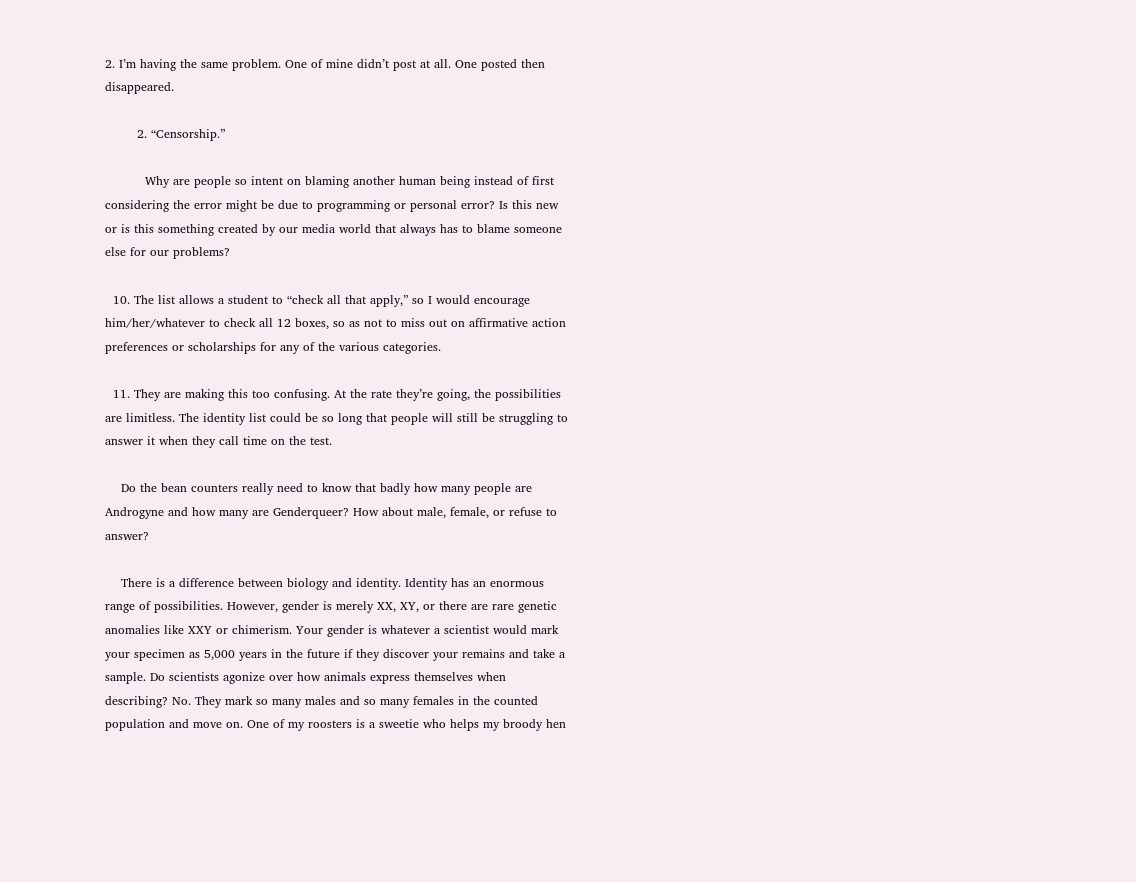2. I’m having the same problem. One of mine didn’t post at all. One posted then disappeared.

        2. “Censorship.”

          Why are people so intent on blaming another human being instead of first considering the error might be due to programming or personal error? Is this new or is this something created by our media world that always has to blame someone else for our problems?

  10. The list allows a student to “check all that apply,” so I would encourage him/her/whatever to check all 12 boxes, so as not to miss out on affirmative action preferences or scholarships for any of the various categories.

  11. They are making this too confusing. At the rate they’re going, the possibilities are limitless. The identity list could be so long that people will still be struggling to answer it when they call time on the test.

    Do the bean counters really need to know that badly how many people are Androgyne and how many are Genderqueer? How about male, female, or refuse to answer?

    There is a difference between biology and identity. Identity has an enormous range of possibilities. However, gender is merely XX, XY, or there are rare genetic anomalies like XXY or chimerism. Your gender is whatever a scientist would mark your specimen as 5,000 years in the future if they discover your remains and take a sample. Do scientists agonize over how animals express themselves when describing? No. They mark so many males and so many females in the counted population and move on. One of my roosters is a sweetie who helps my broody hen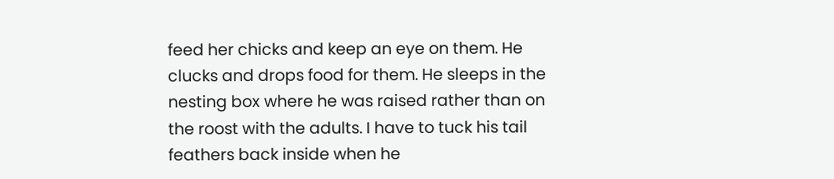feed her chicks and keep an eye on them. He clucks and drops food for them. He sleeps in the nesting box where he was raised rather than on the roost with the adults. I have to tuck his tail feathers back inside when he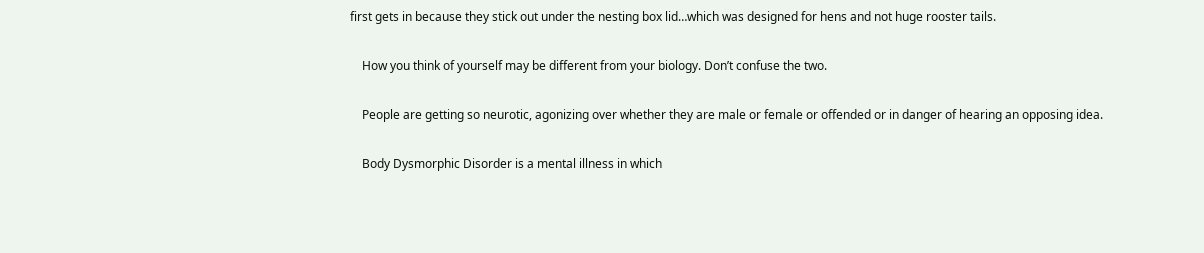first gets in because they stick out under the nesting box lid…which was designed for hens and not huge rooster tails.

    How you think of yourself may be different from your biology. Don’t confuse the two.

    People are getting so neurotic, agonizing over whether they are male or female or offended or in danger of hearing an opposing idea.

    Body Dysmorphic Disorder is a mental illness in which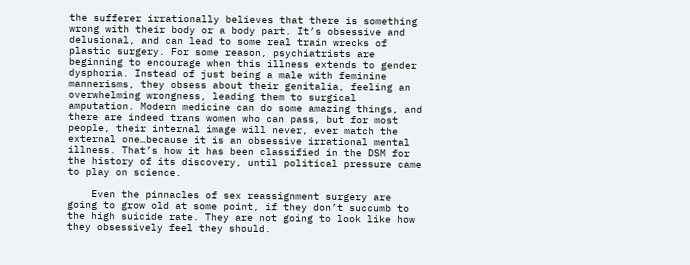the sufferer irrationally believes that there is something wrong with their body or a body part. It’s obsessive and delusional, and can lead to some real train wrecks of plastic surgery. For some reason, psychiatrists are beginning to encourage when this illness extends to gender dysphoria. Instead of just being a male with feminine mannerisms, they obsess about their genitalia, feeling an overwhelming wrongness, leading them to surgical amputation. Modern medicine can do some amazing things, and there are indeed trans women who can pass, but for most people, their internal image will never, ever match the external one…because it is an obsessive irrational mental illness. That’s how it has been classified in the DSM for the history of its discovery, until political pressure came to play on science.

    Even the pinnacles of sex reassignment surgery are going to grow old at some point, if they don’t succumb to the high suicide rate. They are not going to look like how they obsessively feel they should.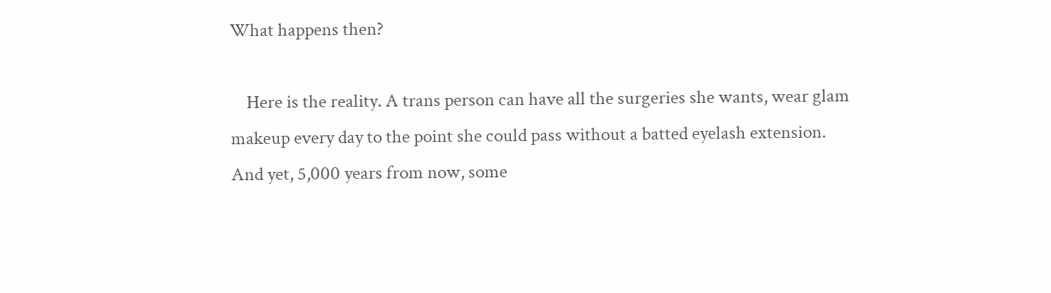What happens then?

    Here is the reality. A trans person can have all the surgeries she wants, wear glam makeup every day to the point she could pass without a batted eyelash extension. And yet, 5,000 years from now, some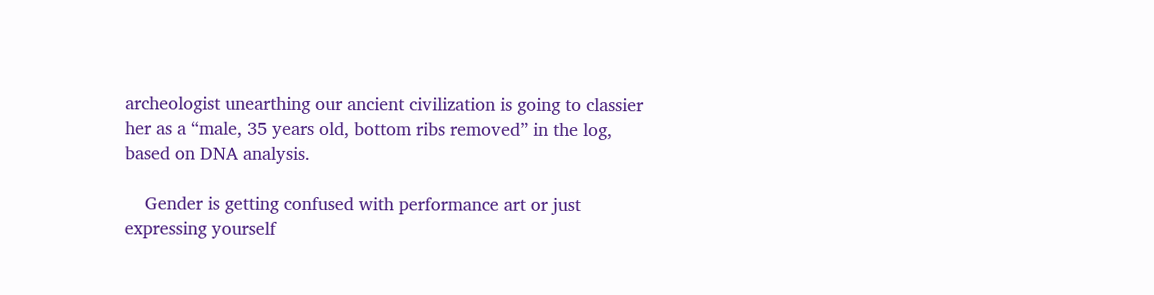archeologist unearthing our ancient civilization is going to classier her as a “male, 35 years old, bottom ribs removed” in the log, based on DNA analysis.

    Gender is getting confused with performance art or just expressing yourself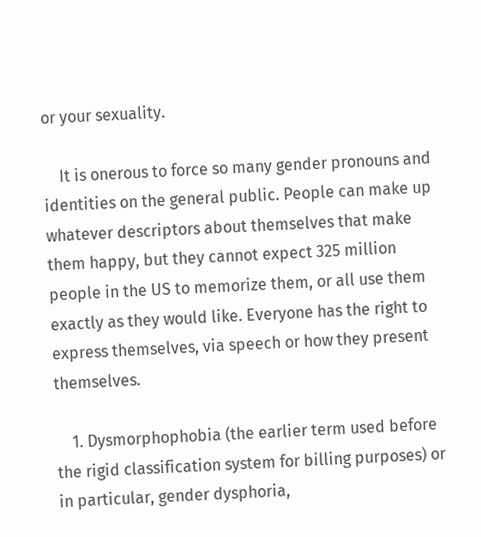or your sexuality.

    It is onerous to force so many gender pronouns and identities on the general public. People can make up whatever descriptors about themselves that make them happy, but they cannot expect 325 million people in the US to memorize them, or all use them exactly as they would like. Everyone has the right to express themselves, via speech or how they present themselves.

    1. Dysmorphophobia (the earlier term used before the rigid classification system for billing purposes) or in particular, gender dysphoria,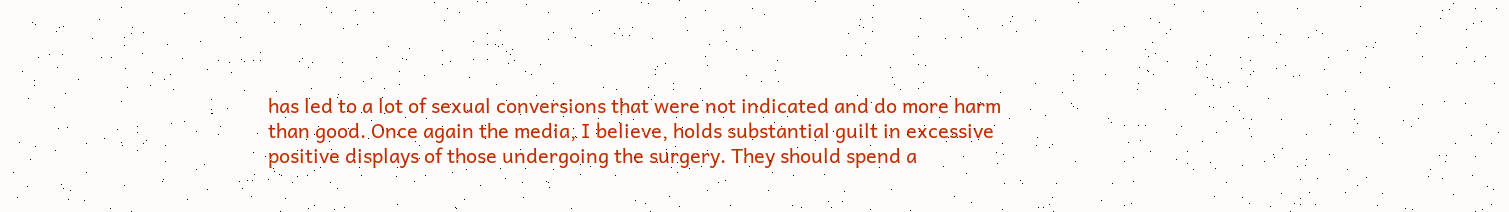has led to a lot of sexual conversions that were not indicated and do more harm than good. Once again the media, I believe, holds substantial guilt in excessive positive displays of those undergoing the surgery. They should spend a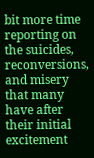bit more time reporting on the suicides, reconversions, and misery that many have after their initial excitement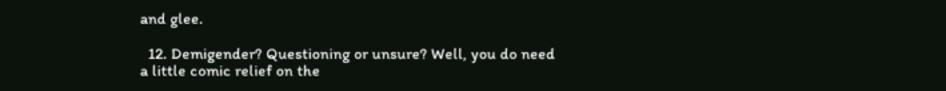and glee.

  12. Demigender? Questioning or unsure? Well, you do need a little comic relief on the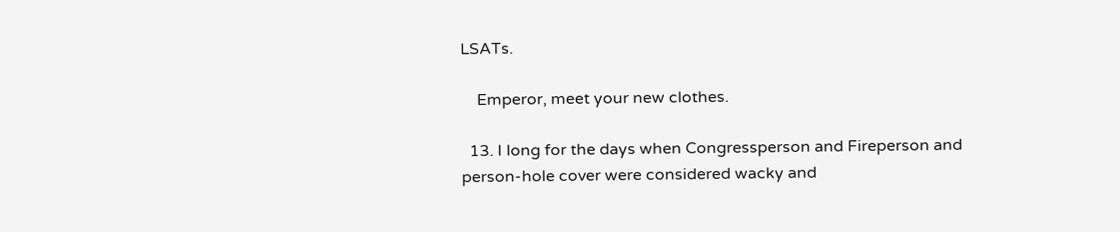LSATs.

    Emperor, meet your new clothes.

  13. I long for the days when Congressperson and Fireperson and person-hole cover were considered wacky and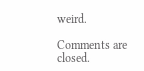weird.

Comments are closed.